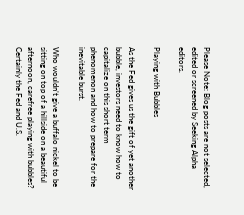Please Note: Blog posts are not selected, edited or screened by Seeking Alpha editors.

Playing with Bubbles

As the Fed gives us the gift of yet another bubble, investors need to know how to capitalize on this short term phenomenon and how to prepare for the inevitable burst.

Who wouldn’t give a buffalo nickel to be sitting on top of a hillside on a beautiful afternoon, carefree playing with bubbles? Certainly the Fed and U.S.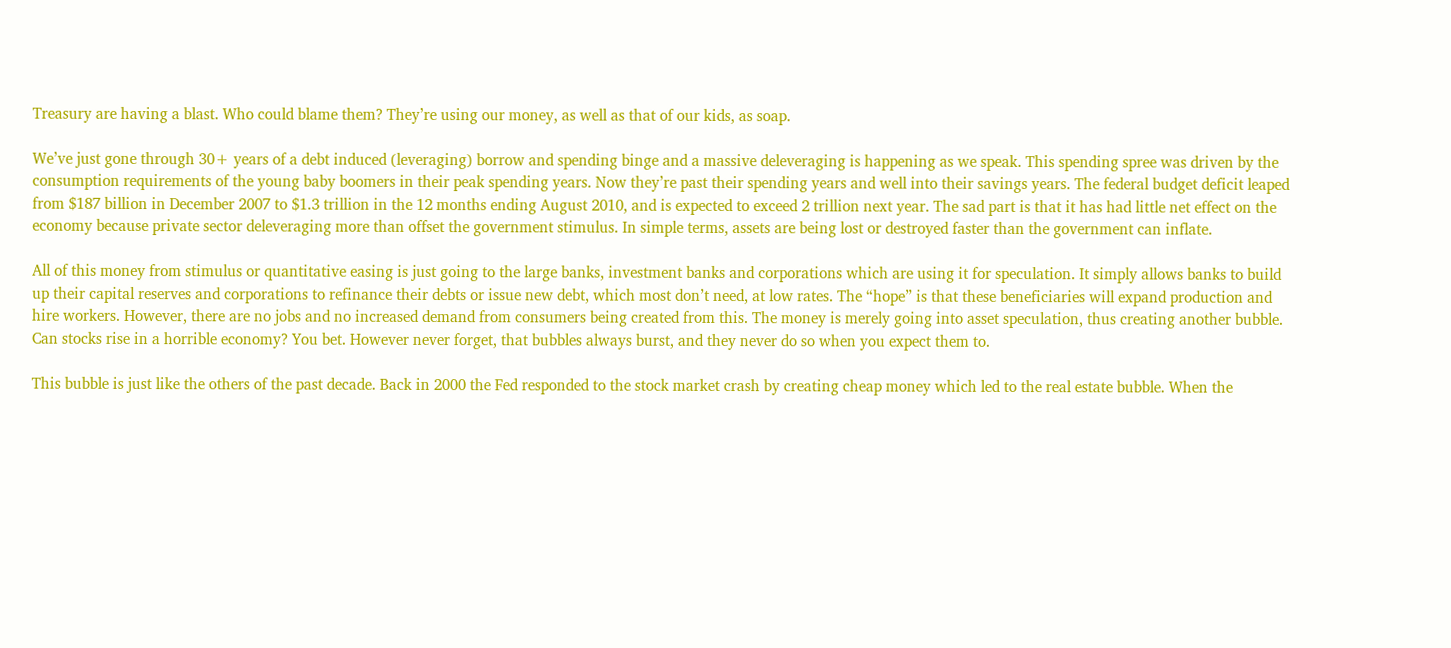Treasury are having a blast. Who could blame them? They’re using our money, as well as that of our kids, as soap.

We’ve just gone through 30+ years of a debt induced (leveraging) borrow and spending binge and a massive deleveraging is happening as we speak. This spending spree was driven by the consumption requirements of the young baby boomers in their peak spending years. Now they’re past their spending years and well into their savings years. The federal budget deficit leaped from $187 billion in December 2007 to $1.3 trillion in the 12 months ending August 2010, and is expected to exceed 2 trillion next year. The sad part is that it has had little net effect on the economy because private sector deleveraging more than offset the government stimulus. In simple terms, assets are being lost or destroyed faster than the government can inflate.

All of this money from stimulus or quantitative easing is just going to the large banks, investment banks and corporations which are using it for speculation. It simply allows banks to build up their capital reserves and corporations to refinance their debts or issue new debt, which most don’t need, at low rates. The “hope” is that these beneficiaries will expand production and hire workers. However, there are no jobs and no increased demand from consumers being created from this. The money is merely going into asset speculation, thus creating another bubble. Can stocks rise in a horrible economy? You bet. However never forget, that bubbles always burst, and they never do so when you expect them to.

This bubble is just like the others of the past decade. Back in 2000 the Fed responded to the stock market crash by creating cheap money which led to the real estate bubble. When the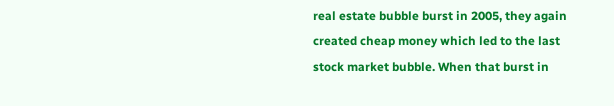real estate bubble burst in 2005, they again created cheap money which led to the last stock market bubble. When that burst in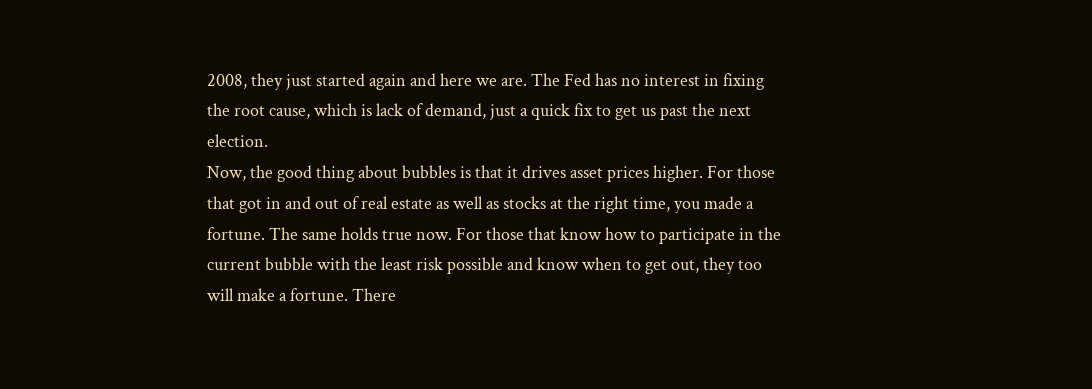2008, they just started again and here we are. The Fed has no interest in fixing the root cause, which is lack of demand, just a quick fix to get us past the next election.
Now, the good thing about bubbles is that it drives asset prices higher. For those that got in and out of real estate as well as stocks at the right time, you made a fortune. The same holds true now. For those that know how to participate in the current bubble with the least risk possible and know when to get out, they too will make a fortune. There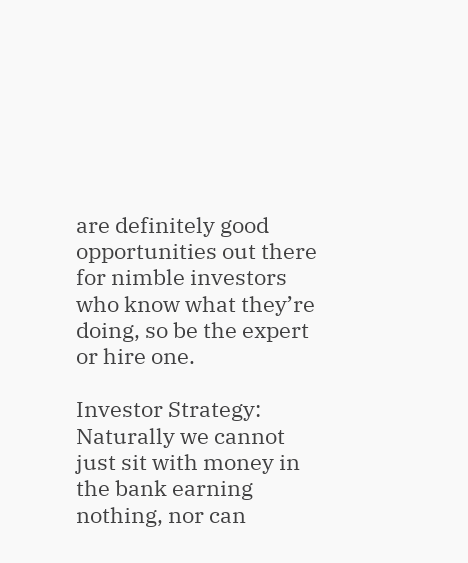are definitely good opportunities out there for nimble investors who know what they’re doing, so be the expert or hire one.

Investor Strategy:
Naturally we cannot just sit with money in the bank earning nothing, nor can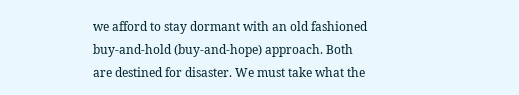we afford to stay dormant with an old fashioned buy-and-hold (buy-and-hope) approach. Both are destined for disaster. We must take what the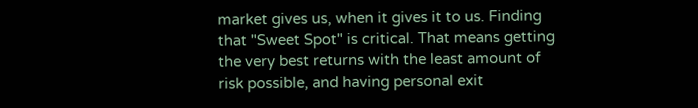market gives us, when it gives it to us. Finding that "Sweet Spot" is critical. That means getting the very best returns with the least amount of risk possible, and having personal exit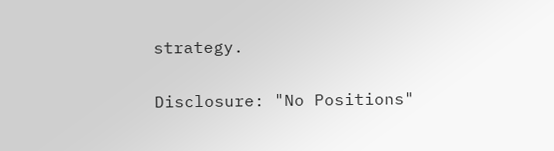strategy.

Disclosure: "No Positions"